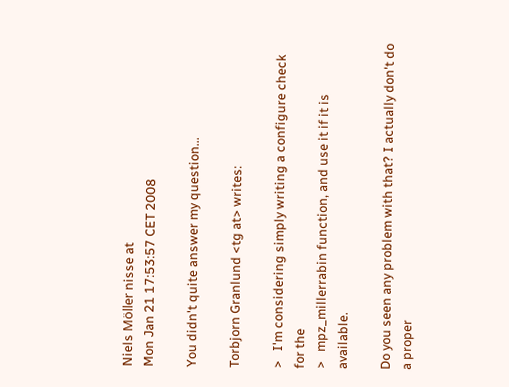Niels Möller nisse at
Mon Jan 21 17:53:57 CET 2008

You didn't quite answer my question...

Torbjorn Granlund <tg at> writes:

>   I'm considering simply writing a configure check for the
>   mpz_millerrabin function, and use it if it is available.

Do you seen any problem with that? I actually don't do a proper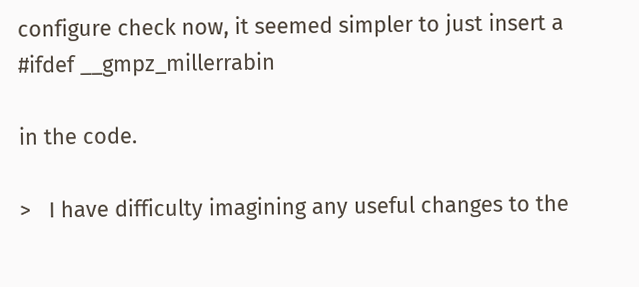configure check now, it seemed simpler to just insert a
#ifdef __gmpz_millerrabin

in the code.

>   I have difficulty imagining any useful changes to the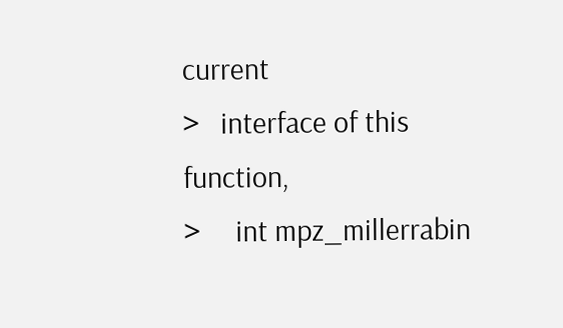current
>   interface of this function,
>     int mpz_millerrabin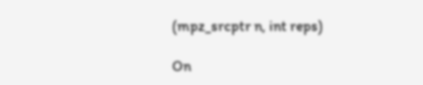(mpz_srcptr n, int reps)

On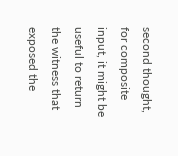second thought, for composite input, it might be useful to return
the witness that exposed the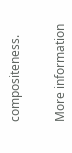compositeness.


More information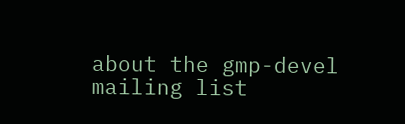about the gmp-devel mailing list